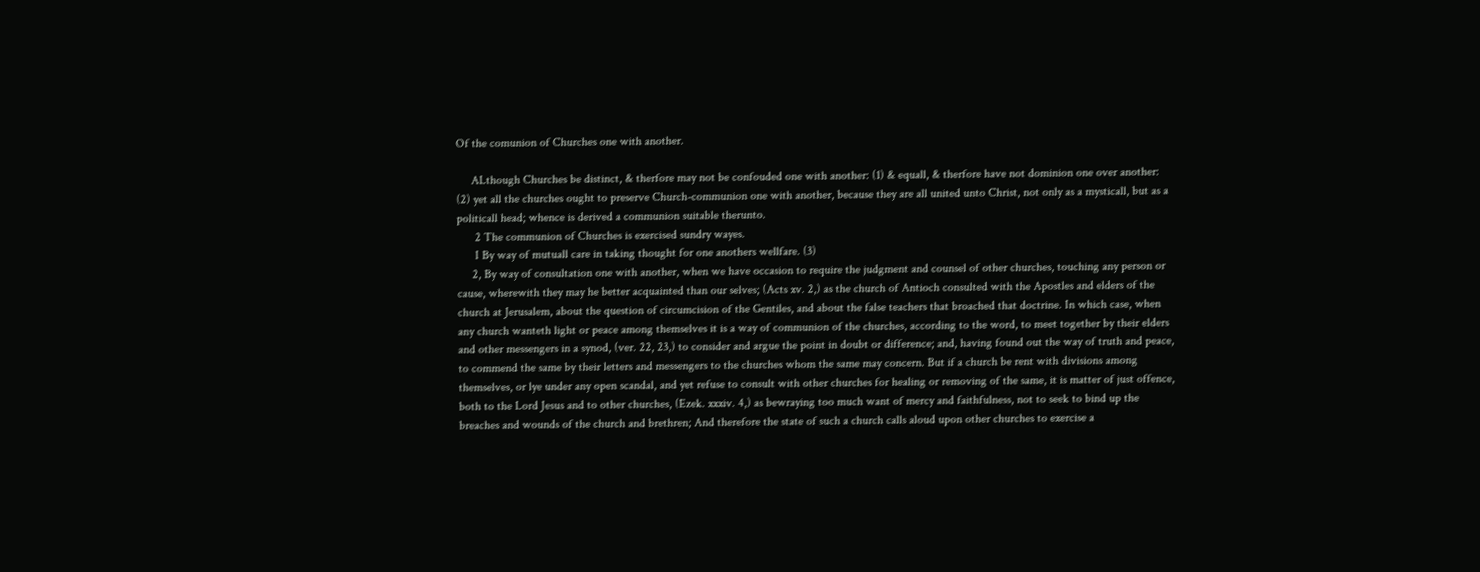Of the comunion of Churches one with another.

     ALthough Churches be distinct, & therfore may not be confouded one with another: (1) & equall, & therfore have not dominion one over another: (2) yet all the churches ought to preserve Church-communion one with another, because they are all united unto Christ, not only as a mysticall, but as a politicall head; whence is derived a communion suitable therunto.
      2 The communion of Churches is exercised sundry wayes.
      I By way of mutuall care in taking thought for one anothers wellfare. (3)
     2, By way of consultation one with another, when we have occasion to require the judgment and counsel of other churches, touching any person or cause, wherewith they may he better acquainted than our selves; (Acts xv. 2,) as the church of Antioch consulted with the Apostles and elders of the church at Jerusalem, about the question of circumcision of the Gentiles, and about the false teachers that broached that doctrine. In which case, when any church wanteth light or peace among themselves it is a way of communion of the churches, according to the word, to meet together by their elders and other messengers in a synod, (ver. 22, 23,) to consider and argue the point in doubt or difference; and, having found out the way of truth and peace, to commend the same by their letters and messengers to the churches whom the same may concern. But if a church be rent with divisions among themselves, or lye under any open scandal, and yet refuse to consult with other churches for healing or removing of the same, it is matter of just offence, both to the Lord Jesus and to other churches, (Ezek. xxxiv. 4,) as bewraying too much want of mercy and faithfulness, not to seek to bind up the breaches and wounds of the church and brethren; And therefore the state of such a church calls aloud upon other churches to exercise a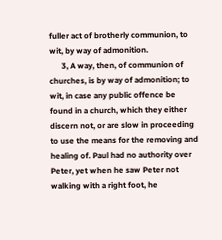fuller act of brotherly communion, to wit, by way of admonition.
      3, A way, then, of communion of churches, is by way of admonition; to wit, in case any public offence be found in a church, which they either discern not, or are slow in proceeding to use the means for the removing and healing of. Paul had no authority over Peter, yet when he saw Peter not walking with a right foot, he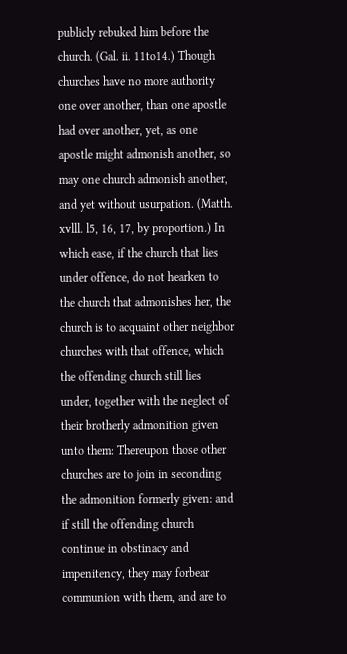publicly rebuked him before the church. (Gal. ii. 11to14.) Though churches have no more authority one over another, than one apostle had over another, yet, as one apostle might admonish another, so may one church admonish another, and yet without usurpation. (Matth. xvlll. l5, 16, 17, by proportion.) In which ease, if the church that lies under offence, do not hearken to the church that admonishes her, the church is to acquaint other neighbor churches with that offence, which the offending church still lies under, together with the neglect of their brotherly admonition given unto them: Thereupon those other churches are to join in seconding the admonition formerly given: and if still the offending church continue in obstinacy and impenitency, they may forbear communion with them, and are to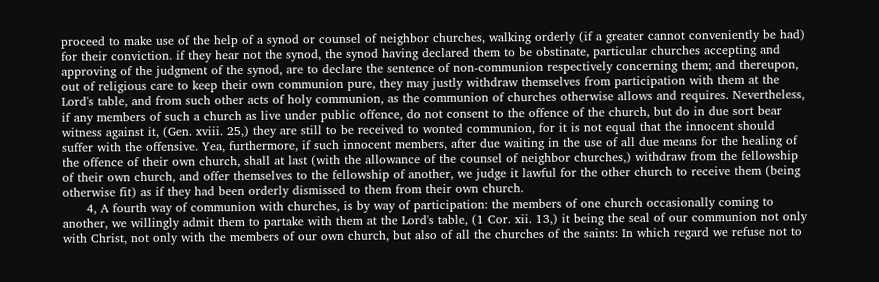proceed to make use of the help of a synod or counsel of neighbor churches, walking orderly (if a greater cannot conveniently be had) for their conviction. if they hear not the synod, the synod having declared them to be obstinate, particular churches accepting and approving of the judgment of the synod, are to declare the sentence of non-communion respectively concerning them; and thereupon, out of religious care to keep their own communion pure, they may justly withdraw themselves from participation with them at the Lord's table, and from such other acts of holy communion, as the communion of churches otherwise allows and requires. Nevertheless, if any members of such a church as live under public offence, do not consent to the offence of the church, but do in due sort bear witness against it, (Gen. xviii. 25,) they are still to be received to wonted communion, for it is not equal that the innocent should suffer with the offensive. Yea, furthermore, if such innocent members, after due waiting in the use of all due means for the healing of the offence of their own church, shall at last (with the allowance of the counsel of neighbor churches,) withdraw from the fellowship of their own church, and offer themselves to the fellowship of another, we judge it lawful for the other church to receive them (being otherwise fit) as if they had been orderly dismissed to them from their own church.
      4, A fourth way of communion with churches, is by way of participation: the members of one church occasionally coming to another, we willingly admit them to partake with them at the Lord's table, (1 Cor. xii. 13,) it being the seal of our communion not only with Christ, not only with the members of our own church, but also of all the churches of the saints: In which regard we refuse not to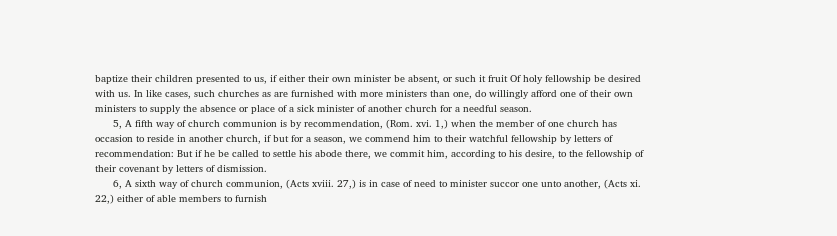baptize their children presented to us, if either their own minister be absent, or such it fruit Of holy fellowship be desired with us. In like cases, such churches as are furnished with more ministers than one, do willingly afford one of their own ministers to supply the absence or place of a sick minister of another church for a needful season.
      5, A fifth way of church communion is by recommendation, (Rom. xvi. 1,) when the member of one church has occasion to reside in another church, if but for a season, we commend him to their watchful fellowship by letters of recommendation: But if he be called to settle his abode there, we commit him, according to his desire, to the fellowship of their covenant by letters of dismission.
      6, A sixth way of church communion, (Acts xviii. 27,) is in case of need to minister succor one unto another, (Acts xi. 22,) either of able members to furnish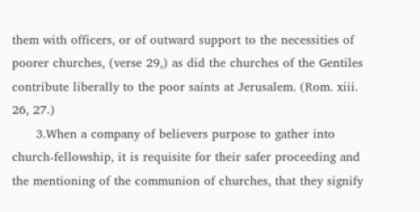them with officers, or of outward support to the necessities of poorer churches, (verse 29,) as did the churches of the Gentiles contribute liberally to the poor saints at Jerusalem. (Rom. xiii. 26, 27.)
      3.When a company of believers purpose to gather into church-fellowship, it is requisite for their safer proceeding and the mentioning of the communion of churches, that they signify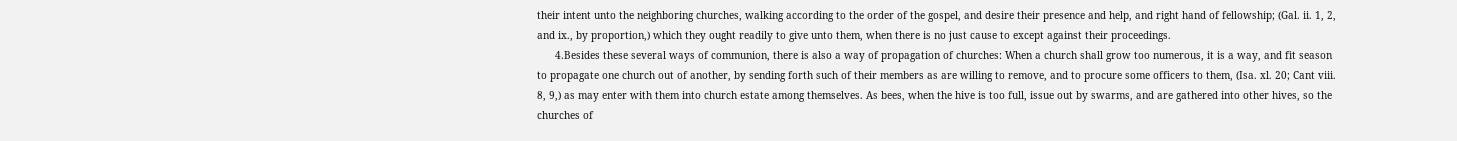their intent unto the neighboring churches, walking according to the order of the gospel, and desire their presence and help, and right hand of fellowship; (Gal. ii. 1, 2, and ix., by proportion,) which they ought readily to give unto them, when there is no just cause to except against their proceedings.
      4.Besides these several ways of communion, there is also a way of propagation of churches: When a church shall grow too numerous, it is a way, and fit season to propagate one church out of another, by sending forth such of their members as are willing to remove, and to procure some officers to them, (Isa. xl. 20; Cant viii. 8, 9,) as may enter with them into church estate among themselves. As bees, when the hive is too full, issue out by swarms, and are gathered into other hives, so the churches of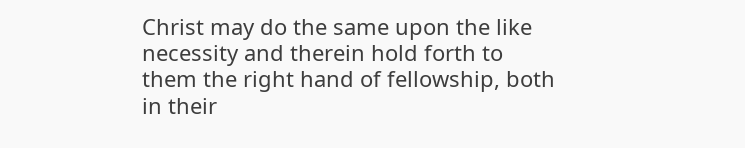Christ may do the same upon the like necessity and therein hold forth to them the right hand of fellowship, both in their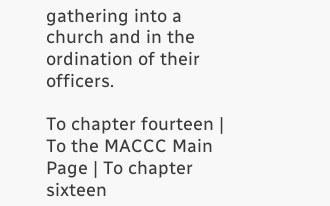gathering into a church and in the ordination of their officers.

To chapter fourteen | To the MACCC Main Page | To chapter sixteen